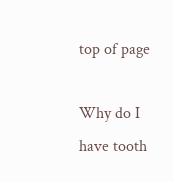top of page

Why do I have tooth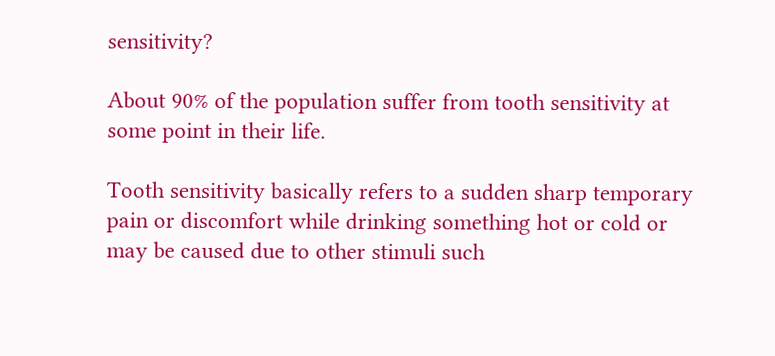sensitivity?

About 90% of the population suffer from tooth sensitivity at some point in their life.

Tooth sensitivity basically refers to a sudden sharp temporary pain or discomfort while drinking something hot or cold or may be caused due to other stimuli such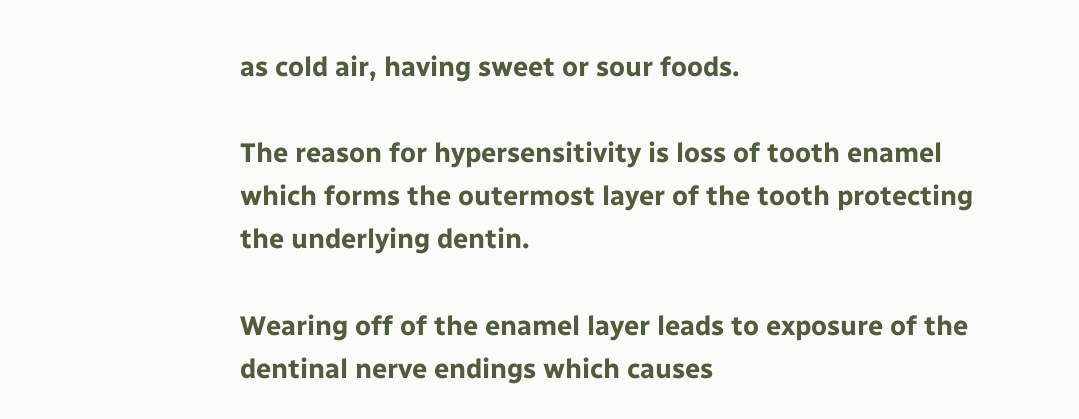as cold air, having sweet or sour foods.

The reason for hypersensitivity is loss of tooth enamel which forms the outermost layer of the tooth protecting the underlying dentin.

Wearing off of the enamel layer leads to exposure of the dentinal nerve endings which causes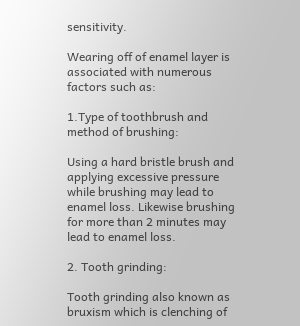sensitivity.

Wearing off of enamel layer is associated with numerous factors such as:

1.Type of toothbrush and method of brushing:

Using a hard bristle brush and applying excessive pressure while brushing may lead to enamel loss. Likewise brushing for more than 2 minutes may lead to enamel loss.

2. Tooth grinding:

Tooth grinding also known as bruxism which is clenching of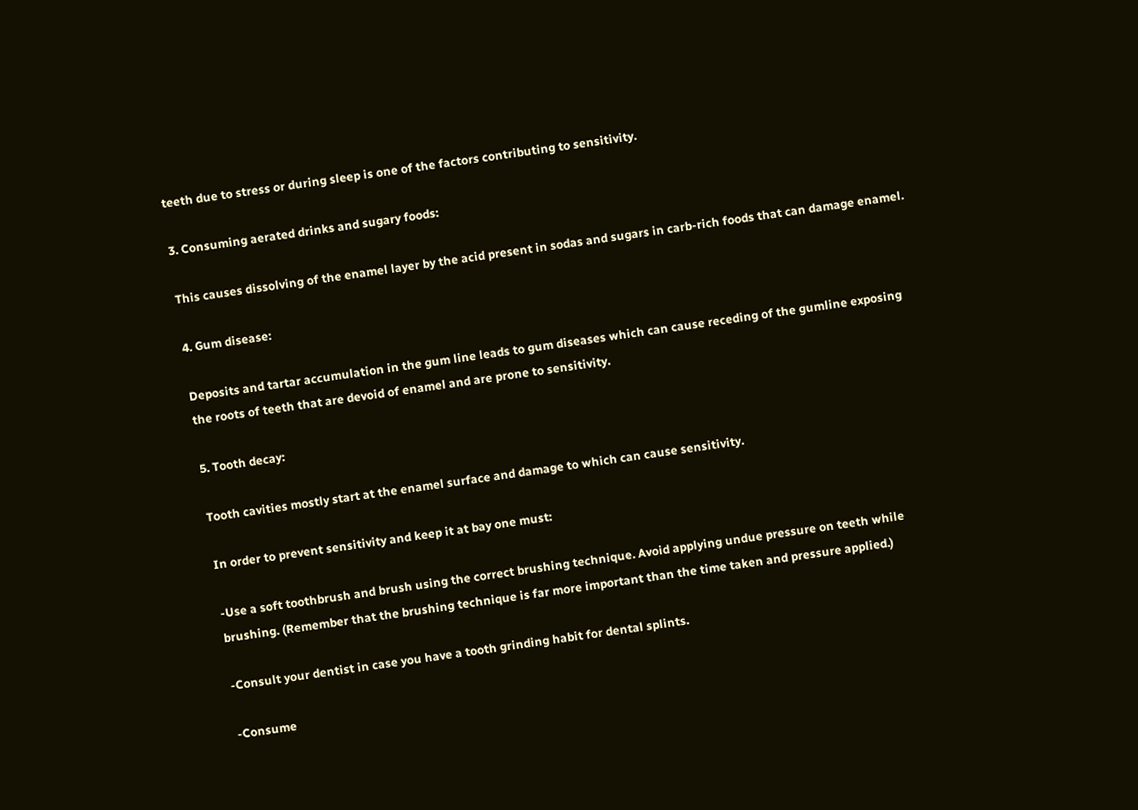teeth due to stress or during sleep is one of the factors contributing to sensitivity.

3. Consuming aerated drinks and sugary foods:

This causes dissolving of the enamel layer by the acid present in sodas and sugars in carb-rich foods that can damage enamel.

4. Gum disease:

Deposits and tartar accumulation in the gum line leads to gum diseases which can cause receding of the gumline exposing the roots of teeth that are devoid of enamel and are prone to sensitivity.

5. Tooth decay:

Tooth cavities mostly start at the enamel surface and damage to which can cause sensitivity.

In order to prevent sensitivity and keep it at bay one must:

-Use a soft toothbrush and brush using the correct brushing technique. Avoid applying undue pressure on teeth while brushing. (Remember that the brushing technique is far more important than the time taken and pressure applied.)

-Consult your dentist in case you have a tooth grinding habit for dental splints.

-Consume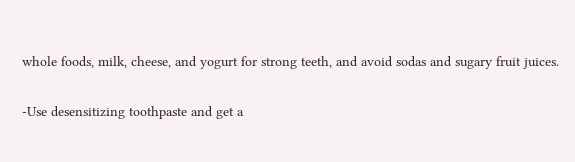whole foods, milk, cheese, and yogurt for strong teeth, and avoid sodas and sugary fruit juices.

-Use desensitizing toothpaste and get a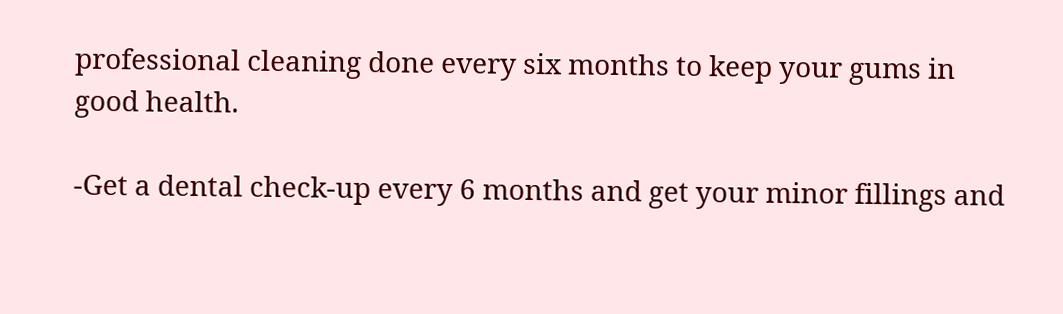professional cleaning done every six months to keep your gums in good health.

-Get a dental check-up every 6 months and get your minor fillings and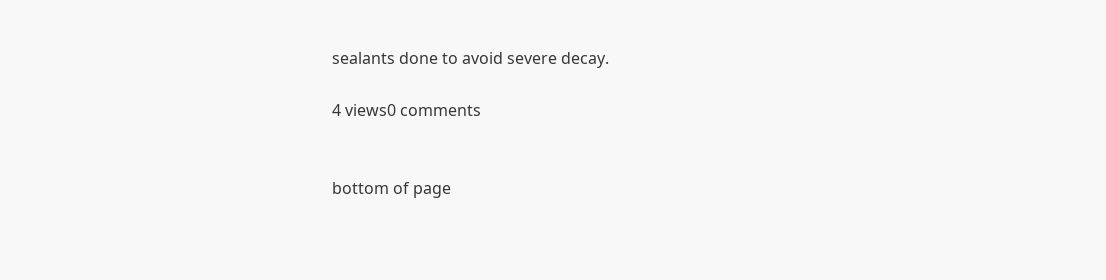sealants done to avoid severe decay.

4 views0 comments


bottom of page